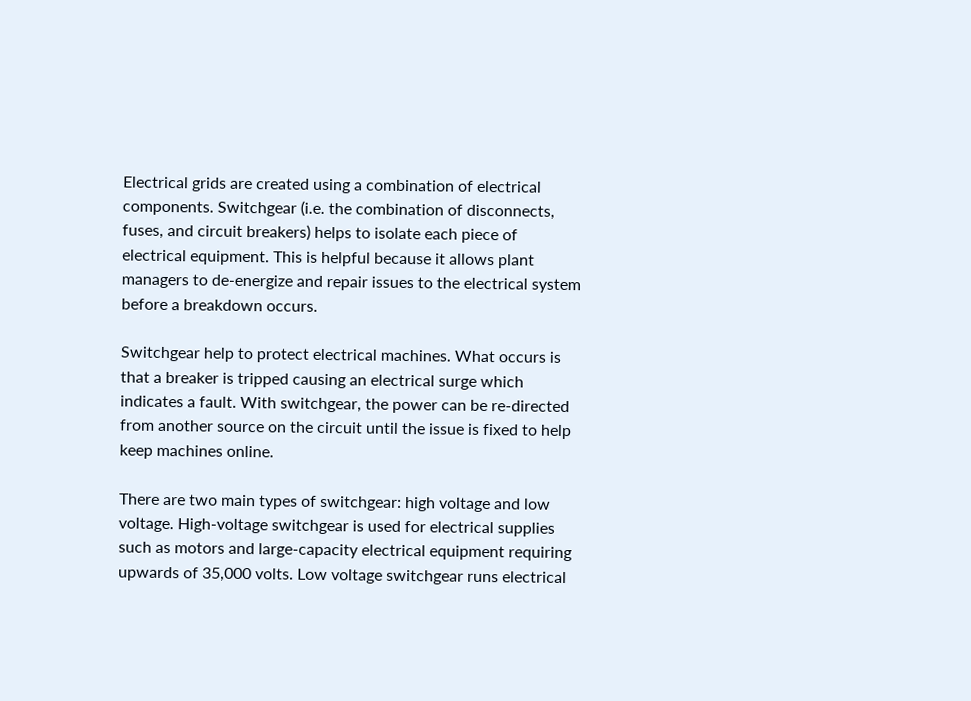Electrical grids are created using a combination of electrical components. Switchgear (i.e. the combination of disconnects, fuses, and circuit breakers) helps to isolate each piece of electrical equipment. This is helpful because it allows plant managers to de-energize and repair issues to the electrical system before a breakdown occurs.

Switchgear help to protect electrical machines. What occurs is that a breaker is tripped causing an electrical surge which indicates a fault. With switchgear, the power can be re-directed from another source on the circuit until the issue is fixed to help keep machines online.

There are two main types of switchgear: high voltage and low voltage. High-voltage switchgear is used for electrical supplies such as motors and large-capacity electrical equipment requiring upwards of 35,000 volts. Low voltage switchgear runs electrical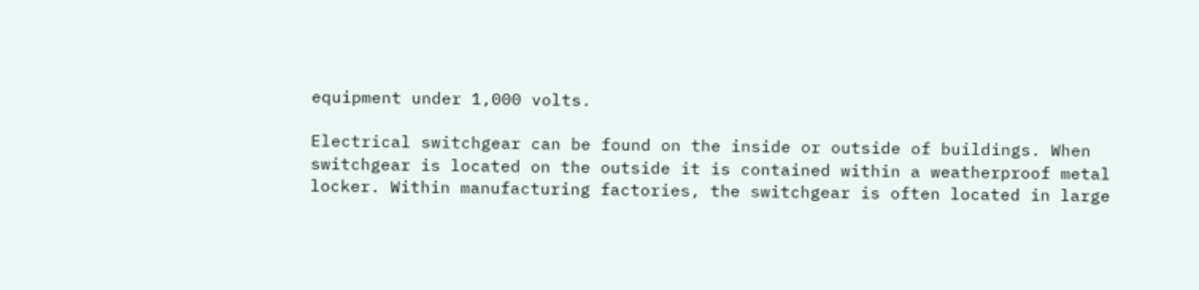equipment under 1,000 volts.

Electrical switchgear can be found on the inside or outside of buildings. When switchgear is located on the outside it is contained within a weatherproof metal locker. Within manufacturing factories, the switchgear is often located in large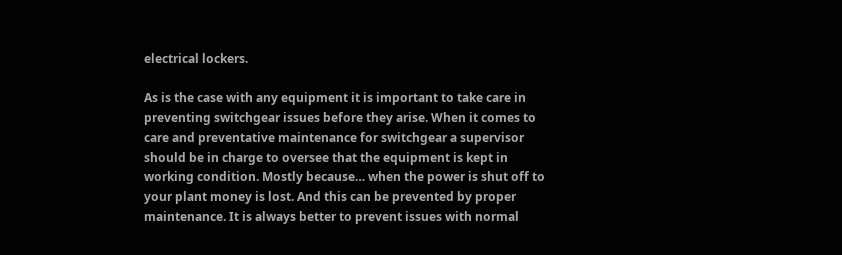electrical lockers.

As is the case with any equipment it is important to take care in preventing switchgear issues before they arise. When it comes to care and preventative maintenance for switchgear a supervisor should be in charge to oversee that the equipment is kept in working condition. Mostly because… when the power is shut off to your plant money is lost. And this can be prevented by proper maintenance. It is always better to prevent issues with normal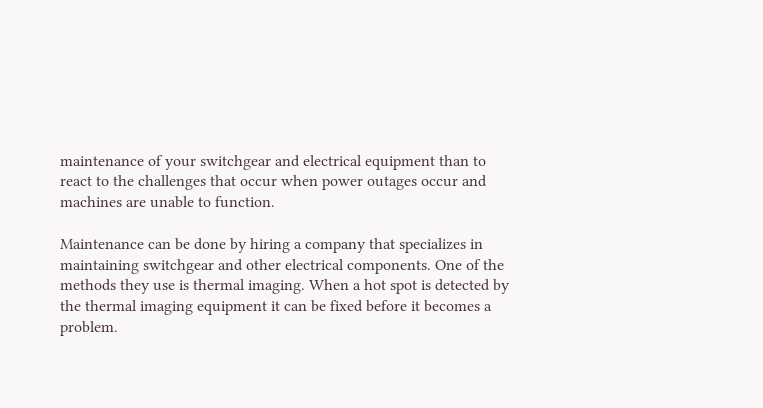maintenance of your switchgear and electrical equipment than to react to the challenges that occur when power outages occur and machines are unable to function.

Maintenance can be done by hiring a company that specializes in maintaining switchgear and other electrical components. One of the methods they use is thermal imaging. When a hot spot is detected by the thermal imaging equipment it can be fixed before it becomes a problem.